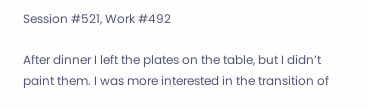Session #521, Work #492

After dinner I left the plates on the table, but I didn’t paint them. I was more interested in the transition of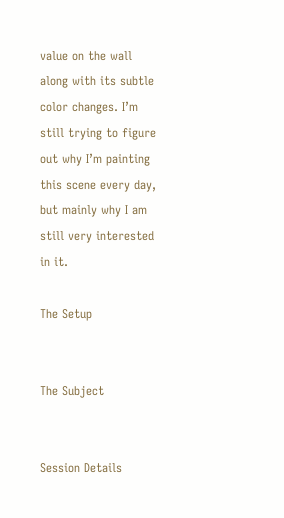value on the wall along with its subtle color changes. I’m still trying to figure out why I’m painting this scene every day, but mainly why I am still very interested in it.

The Setup


The Subject


Session Details